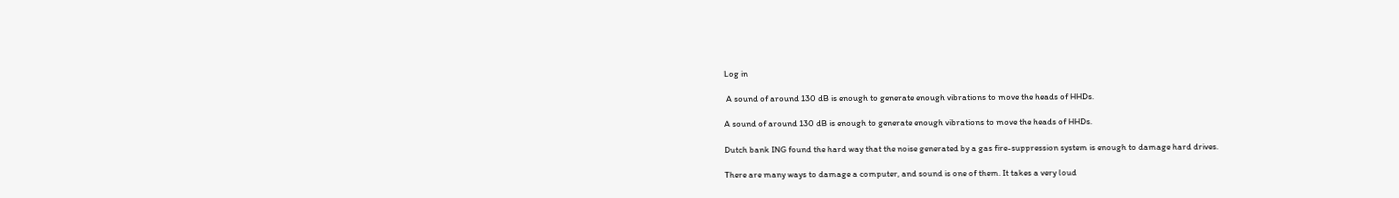Log in

 A sound of around 130 dB is enough to generate enough vibrations to move the heads of HHDs.

A sound of around 130 dB is enough to generate enough vibrations to move the heads of HHDs.

Dutch bank ING found the hard way that the noise generated by a gas fire-suppression system is enough to damage hard drives.

There are many ways to damage a computer, and sound is one of them. It takes a very loud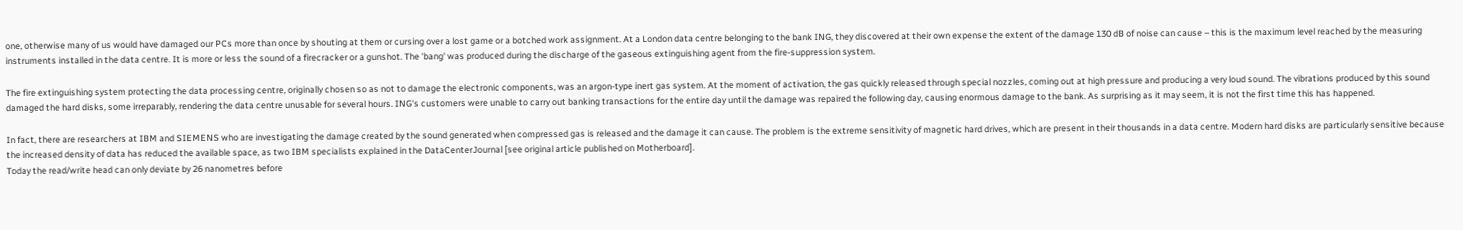one, otherwise many of us would have damaged our PCs more than once by shouting at them or cursing over a lost game or a botched work assignment. At a London data centre belonging to the bank ING, they discovered at their own expense the extent of the damage 130 dB of noise can cause – this is the maximum level reached by the measuring instruments installed in the data centre. It is more or less the sound of a firecracker or a gunshot. The 'bang' was produced during the discharge of the gaseous extinguishing agent from the fire-suppression system.

The fire extinguishing system protecting the data processing centre, originally chosen so as not to damage the electronic components, was an argon-type inert gas system. At the moment of activation, the gas quickly released through special nozzles, coming out at high pressure and producing a very loud sound. The vibrations produced by this sound damaged the hard disks, some irreparably, rendering the data centre unusable for several hours. ING's customers were unable to carry out banking transactions for the entire day until the damage was repaired the following day, causing enormous damage to the bank. As surprising as it may seem, it is not the first time this has happened.

In fact, there are researchers at IBM and SIEMENS who are investigating the damage created by the sound generated when compressed gas is released and the damage it can cause. The problem is the extreme sensitivity of magnetic hard drives, which are present in their thousands in a data centre. Modern hard disks are particularly sensitive because the increased density of data has reduced the available space, as two IBM specialists explained in the DataCenterJournal [see original article published on Motherboard].
Today the read/write head can only deviate by 26 nanometres before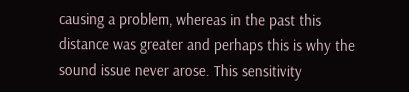causing a problem, whereas in the past this distance was greater and perhaps this is why the sound issue never arose. This sensitivity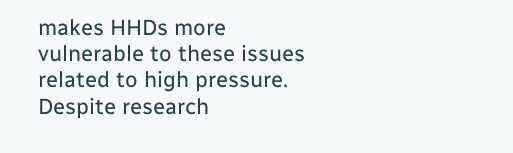makes HHDs more vulnerable to these issues related to high pressure. Despite research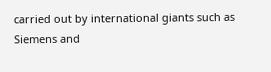carried out by international giants such as Siemens and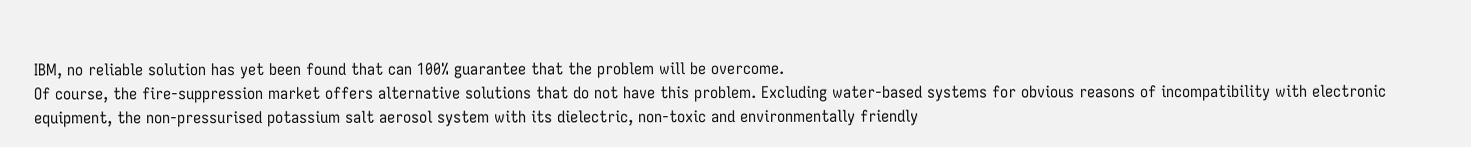IBM, no reliable solution has yet been found that can 100% guarantee that the problem will be overcome.
Of course, the fire-suppression market offers alternative solutions that do not have this problem. Excluding water-based systems for obvious reasons of incompatibility with electronic equipment, the non-pressurised potassium salt aerosol system with its dielectric, non-toxic and environmentally friendly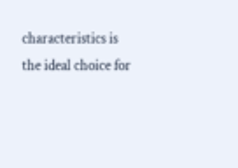characteristics is the ideal choice for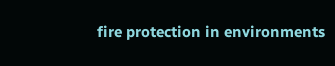fire protection in environments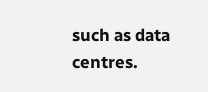such as data centres.